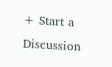+ Start a Discussion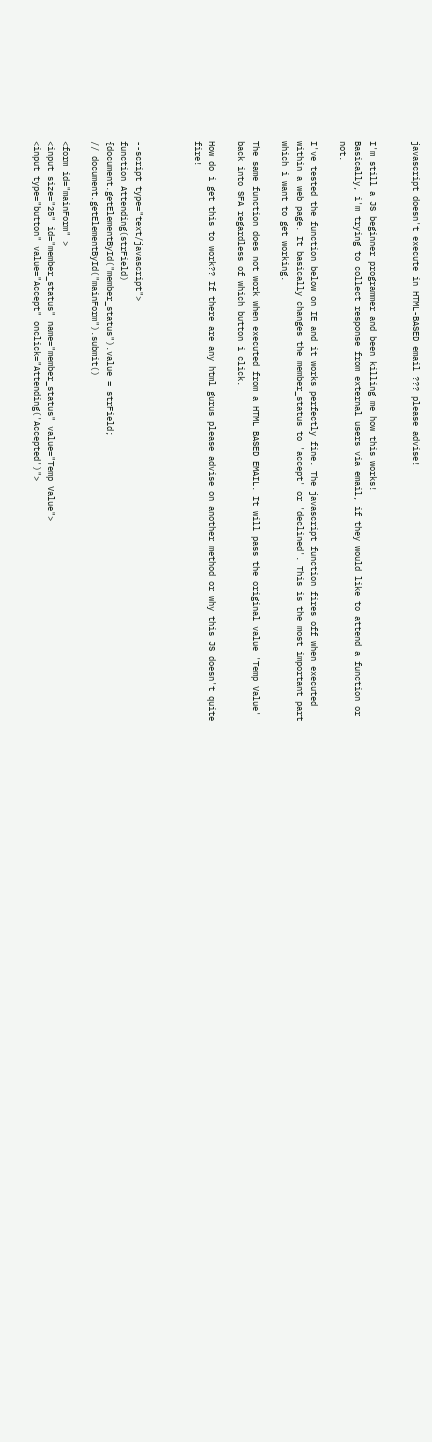javascript doesn't execute in HTML-BASED email ??? please advise!


I'm still a JS beginner programmer and been killing me how this works!
Basically, i'm trying to collect response from external users via email, if they would like to attend a function or not.

I've tested the function below on IE and it works perfectly fine. The javascript function fires off when executed within a web page. It basically changes the member_status to 'accept' or 'declined'. This is the most important part which i want to get working.

The same function does not work when executed from a HTML BASED EMAIL. It will pass the original value 'Temp Value' back into SFA regardless of which button i click.

How do i get this to work?? If there are any html gurus please advise on another method or why this JS doesn't quite fire!



--script type="text/javascript">
function Attending(strField)
{document.getElementById("member_status").value = strField;
// document.getElementById("mainForm").submit()

<form id="mainForm" >
<input size="25" id="member_status" name="member_status" value="Temp Value">
<input type="button" value="Accept" onclick="Attending('Accepted')">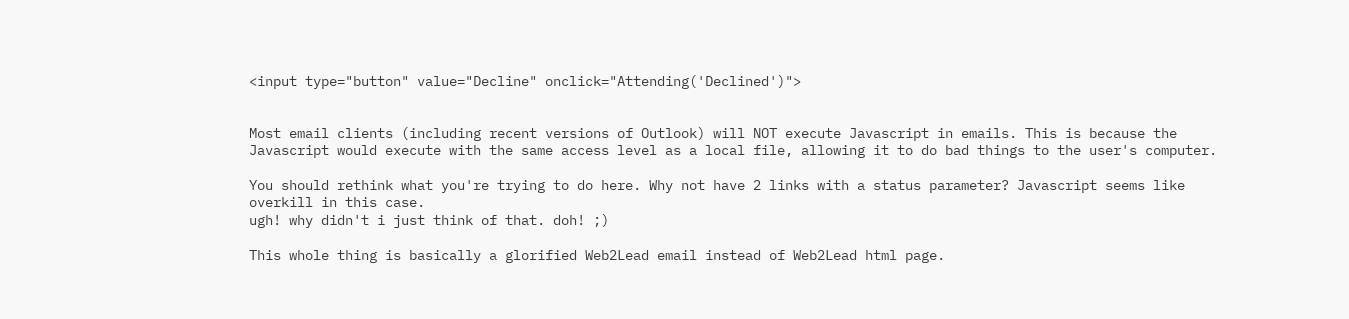<input type="button" value="Decline" onclick="Attending('Declined')">


Most email clients (including recent versions of Outlook) will NOT execute Javascript in emails. This is because the Javascript would execute with the same access level as a local file, allowing it to do bad things to the user's computer.

You should rethink what you're trying to do here. Why not have 2 links with a status parameter? Javascript seems like overkill in this case.
ugh! why didn't i just think of that. doh! ;)

This whole thing is basically a glorified Web2Lead email instead of Web2Lead html page.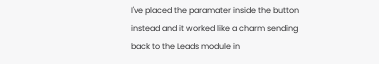I've placed the paramater inside the button instead and it worked like a charm sending back to the Leads module in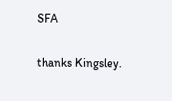SFA

thanks Kingsley.